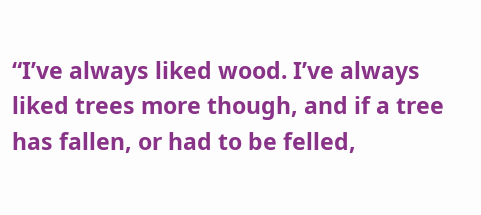“I’ve always liked wood. I’ve always liked trees more though, and if a tree has fallen, or had to be felled,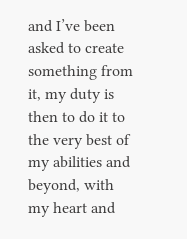and I’ve been asked to create something from it, my duty is then to do it to the very best of my abilities and beyond, with my heart and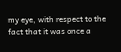my eye, with respect to the fact that it was once a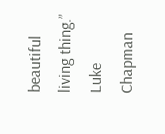beautiful living thing.”
Luke Chapman